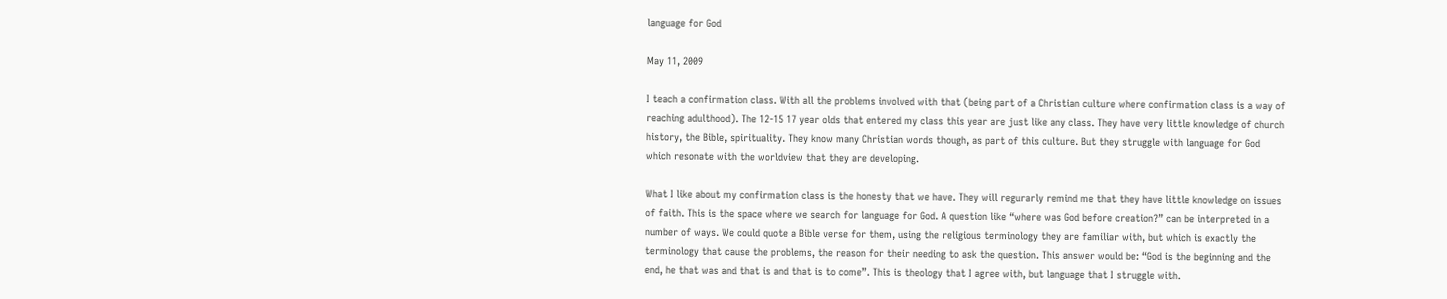language for God

May 11, 2009

I teach a confirmation class. With all the problems involved with that (being part of a Christian culture where confirmation class is a way of reaching adulthood). The 12-15 17 year olds that entered my class this year are just like any class. They have very little knowledge of church history, the Bible, spirituality. They know many Christian words though, as part of this culture. But they struggle with language for God which resonate with the worldview that they are developing.

What I like about my confirmation class is the honesty that we have. They will regurarly remind me that they have little knowledge on issues of faith. This is the space where we search for language for God. A question like “where was God before creation?” can be interpreted in a number of ways. We could quote a Bible verse for them, using the religious terminology they are familiar with, but which is exactly the terminology that cause the problems, the reason for their needing to ask the question. This answer would be: “God is the beginning and the end, he that was and that is and that is to come”. This is theology that I agree with, but language that I struggle with.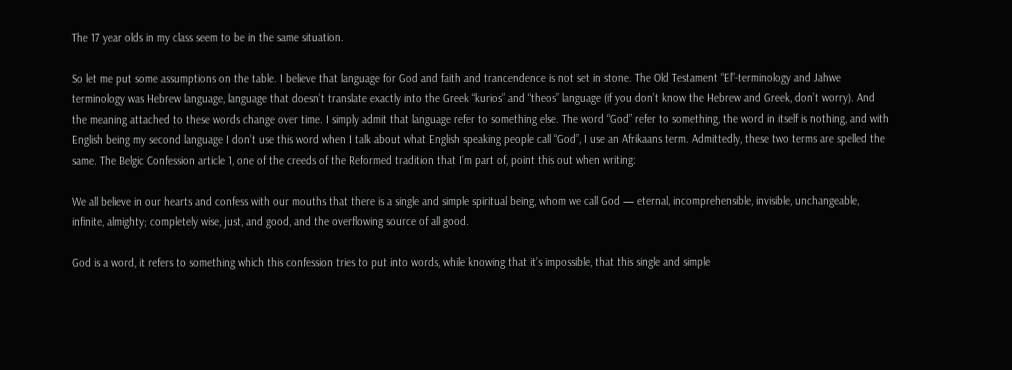The 17 year olds in my class seem to be in the same situation.

So let me put some assumptions on the table. I believe that language for God and faith and trancendence is not set in stone. The Old Testament “El”-terminology and Jahwe terminology was Hebrew language, language that doesn’t translate exactly into the Greek “kurios” and “theos” language (if you don’t know the Hebrew and Greek, don’t worry). And the meaning attached to these words change over time. I simply admit that language refer to something else. The word “God” refer to something, the word in itself is nothing, and with English being my second language I don’t use this word when I talk about what English speaking people call “God”, I use an Afrikaans term. Admittedly, these two terms are spelled the same. The Belgic Confession article 1, one of the creeds of the Reformed tradition that I’m part of, point this out when writing:

We all believe in our hearts and confess with our mouths that there is a single and simple spiritual being, whom we call God — eternal, incomprehensible, invisible, unchangeable, infinite, almighty; completely wise, just, and good, and the overflowing source of all good.

God is a word, it refers to something which this confession tries to put into words, while knowing that it’s impossible, that this single and simple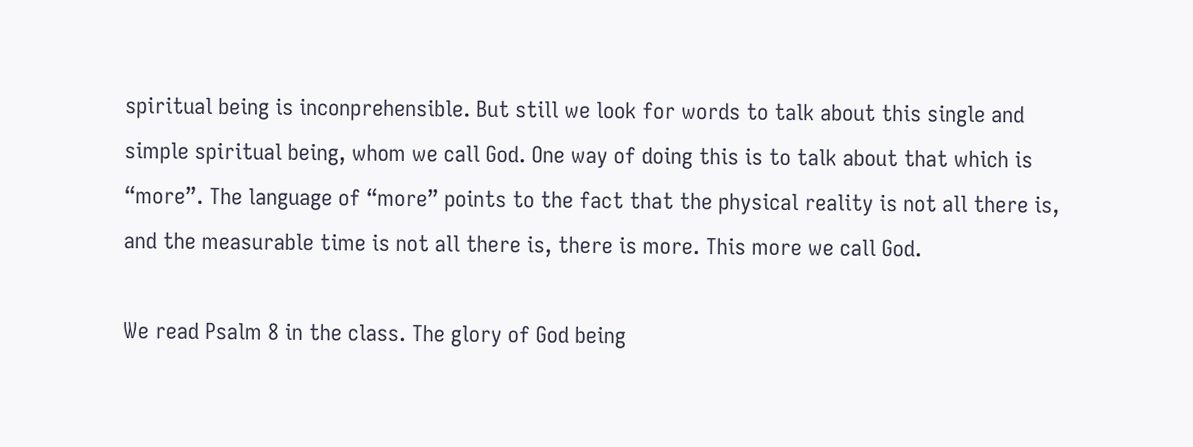spiritual being is inconprehensible. But still we look for words to talk about this single and simple spiritual being, whom we call God. One way of doing this is to talk about that which is “more”. The language of “more” points to the fact that the physical reality is not all there is, and the measurable time is not all there is, there is more. This more we call God.

We read Psalm 8 in the class. The glory of God being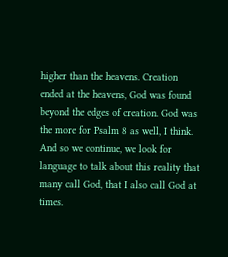higher than the heavens. Creation ended at the heavens, God was found beyond the edges of creation. God was the more for Psalm 8 as well, I think. And so we continue, we look for language to talk about this reality that many call God, that I also call God at times.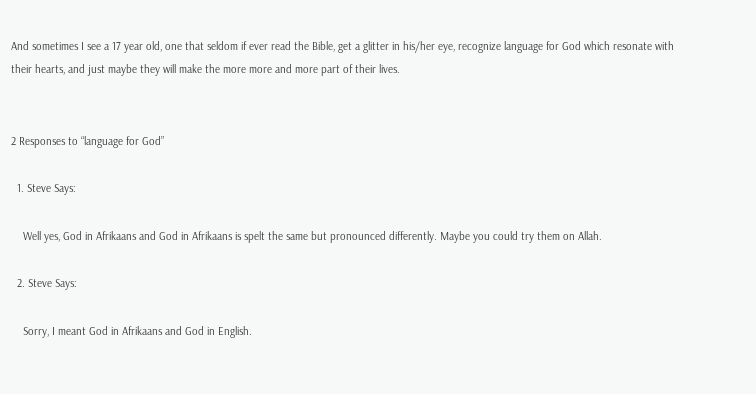And sometimes I see a 17 year old, one that seldom if ever read the Bible, get a glitter in his/her eye, recognize language for God which resonate with their hearts, and just maybe they will make the more more and more part of their lives.


2 Responses to “language for God”

  1. Steve Says:

    Well yes, God in Afrikaans and God in Afrikaans is spelt the same but pronounced differently. Maybe you could try them on Allah.

  2. Steve Says:

    Sorry, I meant God in Afrikaans and God in English.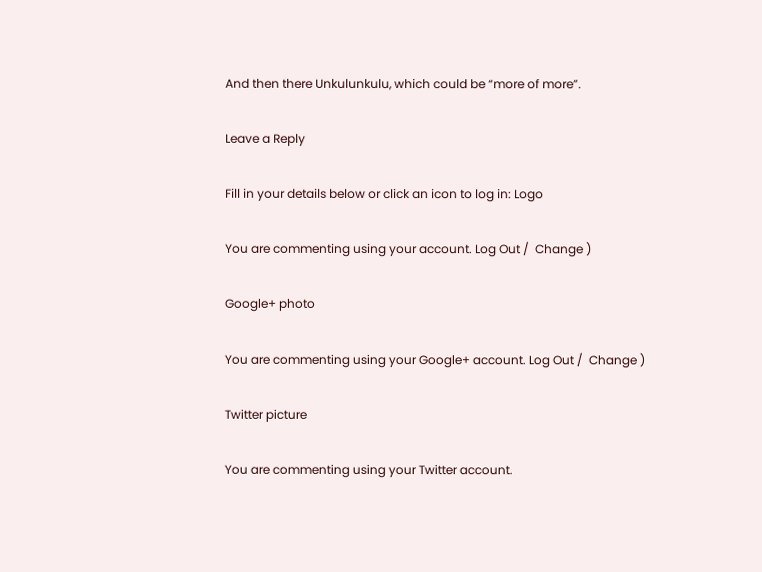And then there Unkulunkulu, which could be “more of more”.

Leave a Reply

Fill in your details below or click an icon to log in: Logo

You are commenting using your account. Log Out /  Change )

Google+ photo

You are commenting using your Google+ account. Log Out /  Change )

Twitter picture

You are commenting using your Twitter account.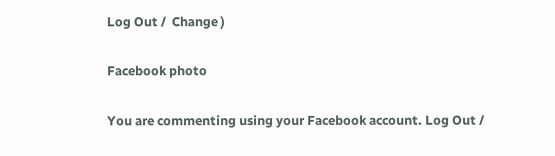Log Out /  Change )

Facebook photo

You are commenting using your Facebook account. Log Out /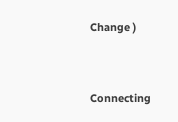Change )


Connecting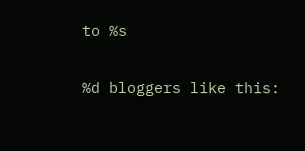to %s

%d bloggers like this: